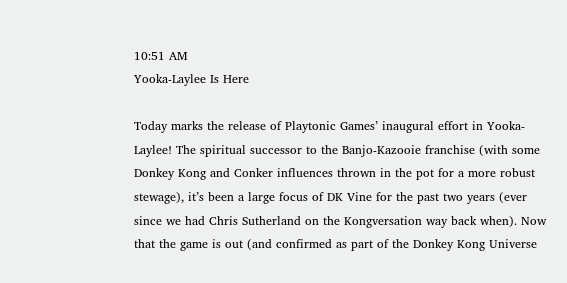10:51 AM
Yooka-Laylee Is Here

Today marks the release of Playtonic Games’ inaugural effort in Yooka-Laylee! The spiritual successor to the Banjo-Kazooie franchise (with some Donkey Kong and Conker influences thrown in the pot for a more robust stewage), it’s been a large focus of DK Vine for the past two years (ever since we had Chris Sutherland on the Kongversation way back when). Now that the game is out (and confirmed as part of the Donkey Kong Universe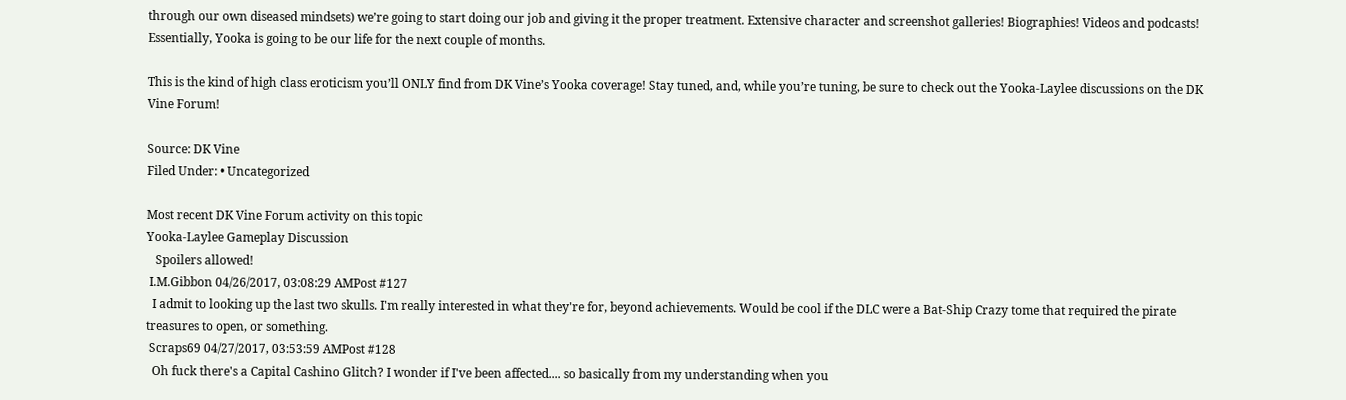through our own diseased mindsets) we’re going to start doing our job and giving it the proper treatment. Extensive character and screenshot galleries! Biographies! Videos and podcasts! Essentially, Yooka is going to be our life for the next couple of months.

This is the kind of high class eroticism you’ll ONLY find from DK Vine’s Yooka coverage! Stay tuned, and, while you’re tuning, be sure to check out the Yooka-Laylee discussions on the DK Vine Forum!

Source: DK Vine
Filed Under: • Uncategorized

Most recent DK Vine Forum activity on this topic
Yooka-Laylee Gameplay Discussion
   Spoilers allowed!
 I.M.Gibbon 04/26/2017, 03:08:29 AMPost #127
  I admit to looking up the last two skulls. I'm really interested in what they're for, beyond achievements. Would be cool if the DLC were a Bat-Ship Crazy tome that required the pirate treasures to open, or something.
 Scraps69 04/27/2017, 03:53:59 AMPost #128
  Oh fuck there's a Capital Cashino Glitch? I wonder if I've been affected.... so basically from my understanding when you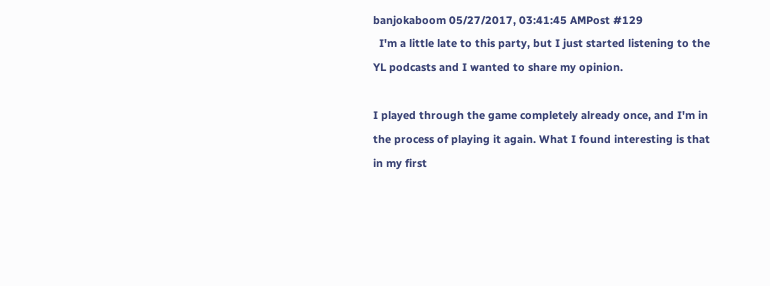banjokaboom 05/27/2017, 03:41:45 AMPost #129
  I'm a little late to this party, but I just started listening to the YL podcasts and I wanted to share my opinion.

I played through the game completely already once, and I'm in the process of playing it again. What I found interesting is that in my first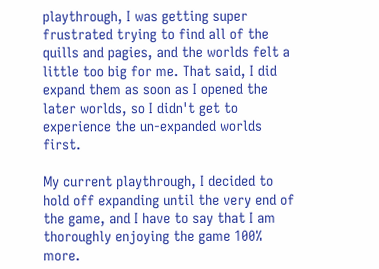playthrough, I was getting super frustrated trying to find all of the quills and pagies, and the worlds felt a little too big for me. That said, I did expand them as soon as I opened the later worlds, so I didn't get to experience the un-expanded worlds first.

My current playthrough, I decided to hold off expanding until the very end of the game, and I have to say that I am thoroughly enjoying the game 100% more.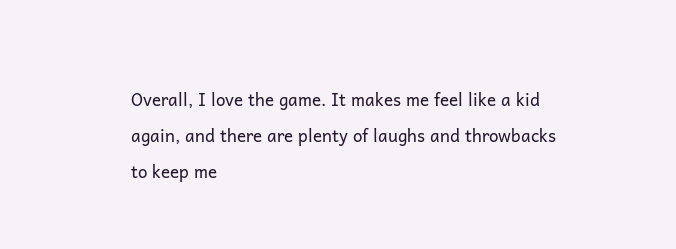Overall, I love the game. It makes me feel like a kid again, and there are plenty of laughs and throwbacks to keep me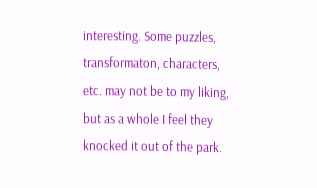interesting. Some puzzles, transformaton, characters, etc. may not be to my liking, but as a whole I feel they knocked it out of the park.